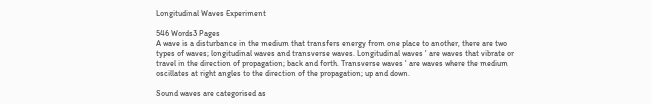Longitudinal Waves Experiment

546 Words3 Pages
A wave is a disturbance in the medium that transfers energy from one place to another, there are two types of waves; longitudinal waves and transverse waves. Longitudinal waves ' are waves that vibrate or travel in the direction of propagation; back and forth. Transverse waves ' are waves where the medium oscillates at right angles to the direction of the propagation; up and down.

Sound waves are categorised as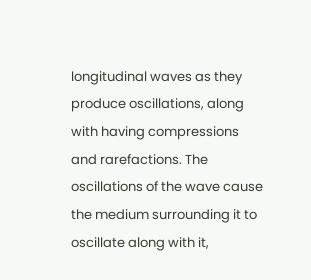longitudinal waves as they produce oscillations, along with having compressions and rarefactions. The oscillations of the wave cause the medium surrounding it to oscillate along with it,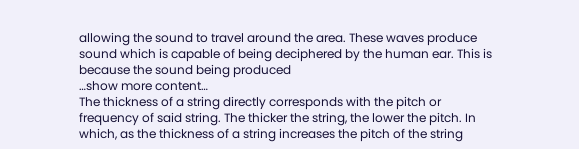allowing the sound to travel around the area. These waves produce sound which is capable of being deciphered by the human ear. This is because the sound being produced
…show more content…
The thickness of a string directly corresponds with the pitch or frequency of said string. The thicker the string, the lower the pitch. In which, as the thickness of a string increases the pitch of the string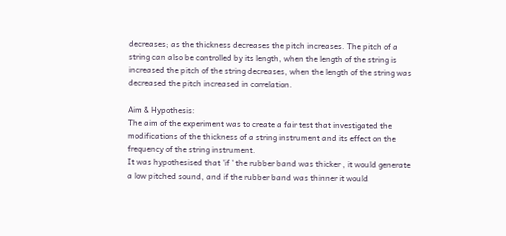decreases; as the thickness decreases the pitch increases. The pitch of a string can also be controlled by its length, when the length of the string is increased the pitch of the string decreases, when the length of the string was decreased the pitch increased in correlation.

Aim & Hypothesis:
The aim of the experiment was to create a fair test that investigated the modifications of the thickness of a string instrument and its effect on the frequency of the string instrument.
It was hypothesised that 'if ' the rubber band was thicker , it would generate a low pitched sound, and if the rubber band was thinner it would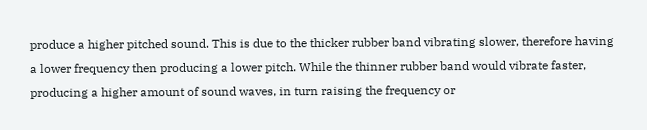produce a higher pitched sound. This is due to the thicker rubber band vibrating slower, therefore having a lower frequency then producing a lower pitch. While the thinner rubber band would vibrate faster, producing a higher amount of sound waves, in turn raising the frequency or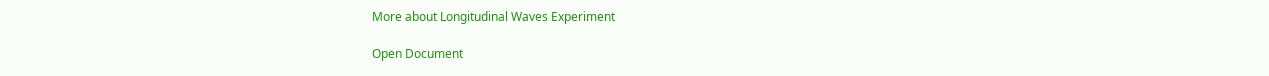More about Longitudinal Waves Experiment

Open Document